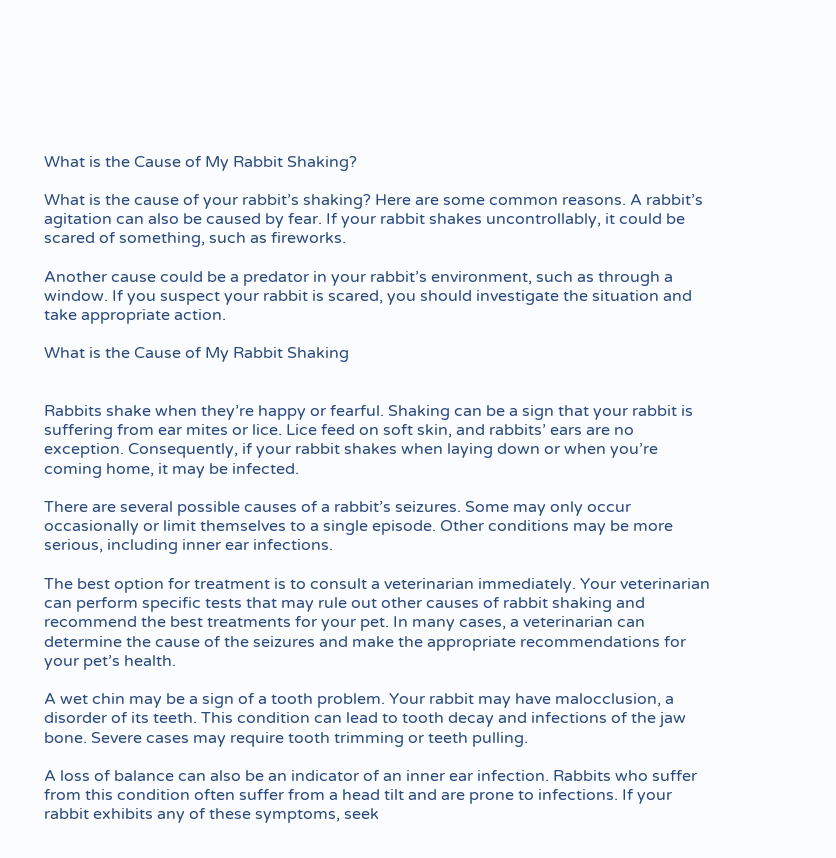What is the Cause of My Rabbit Shaking?

What is the cause of your rabbit’s shaking? Here are some common reasons. A rabbit’s agitation can also be caused by fear. If your rabbit shakes uncontrollably, it could be scared of something, such as fireworks.

Another cause could be a predator in your rabbit’s environment, such as through a window. If you suspect your rabbit is scared, you should investigate the situation and take appropriate action.

What is the Cause of My Rabbit Shaking


Rabbits shake when they’re happy or fearful. Shaking can be a sign that your rabbit is suffering from ear mites or lice. Lice feed on soft skin, and rabbits’ ears are no exception. Consequently, if your rabbit shakes when laying down or when you’re coming home, it may be infected.

There are several possible causes of a rabbit’s seizures. Some may only occur occasionally or limit themselves to a single episode. Other conditions may be more serious, including inner ear infections.

The best option for treatment is to consult a veterinarian immediately. Your veterinarian can perform specific tests that may rule out other causes of rabbit shaking and recommend the best treatments for your pet. In many cases, a veterinarian can determine the cause of the seizures and make the appropriate recommendations for your pet’s health.

A wet chin may be a sign of a tooth problem. Your rabbit may have malocclusion, a disorder of its teeth. This condition can lead to tooth decay and infections of the jaw bone. Severe cases may require tooth trimming or teeth pulling.

A loss of balance can also be an indicator of an inner ear infection. Rabbits who suffer from this condition often suffer from a head tilt and are prone to infections. If your rabbit exhibits any of these symptoms, seek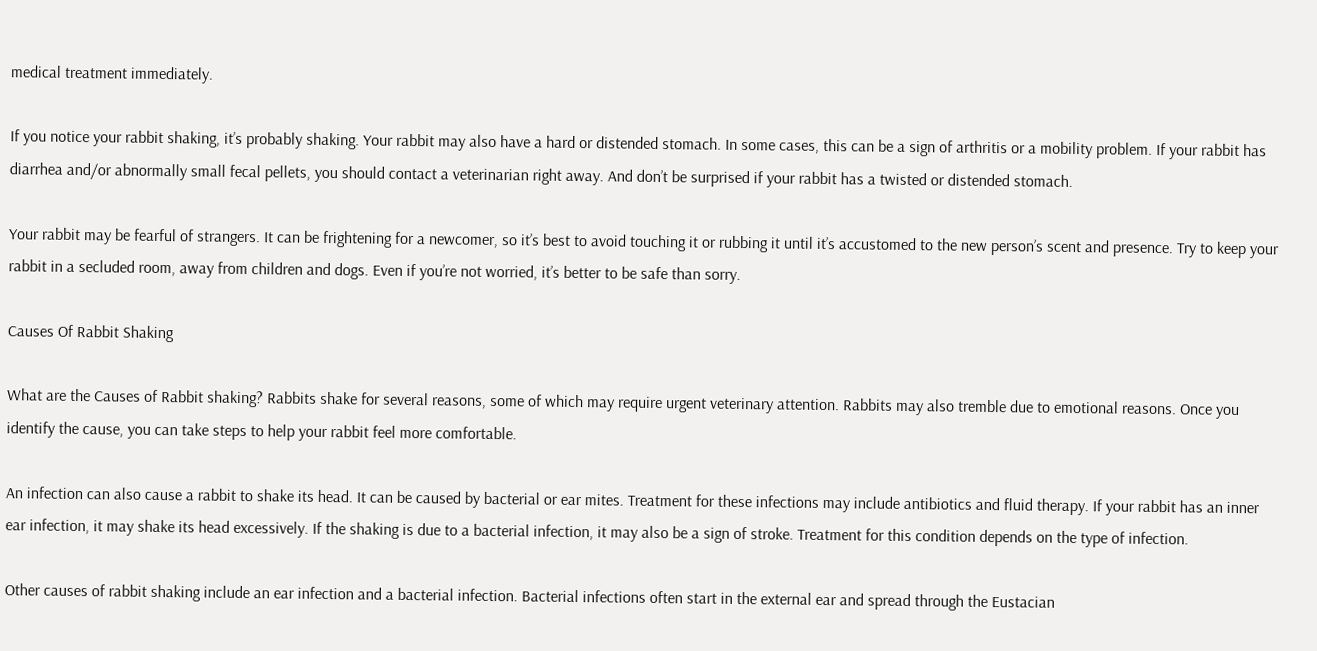medical treatment immediately.

If you notice your rabbit shaking, it’s probably shaking. Your rabbit may also have a hard or distended stomach. In some cases, this can be a sign of arthritis or a mobility problem. If your rabbit has diarrhea and/or abnormally small fecal pellets, you should contact a veterinarian right away. And don’t be surprised if your rabbit has a twisted or distended stomach.

Your rabbit may be fearful of strangers. It can be frightening for a newcomer, so it’s best to avoid touching it or rubbing it until it’s accustomed to the new person’s scent and presence. Try to keep your rabbit in a secluded room, away from children and dogs. Even if you’re not worried, it’s better to be safe than sorry.

Causes Of Rabbit Shaking

What are the Causes of Rabbit shaking? Rabbits shake for several reasons, some of which may require urgent veterinary attention. Rabbits may also tremble due to emotional reasons. Once you identify the cause, you can take steps to help your rabbit feel more comfortable.

An infection can also cause a rabbit to shake its head. It can be caused by bacterial or ear mites. Treatment for these infections may include antibiotics and fluid therapy. If your rabbit has an inner ear infection, it may shake its head excessively. If the shaking is due to a bacterial infection, it may also be a sign of stroke. Treatment for this condition depends on the type of infection.

Other causes of rabbit shaking include an ear infection and a bacterial infection. Bacterial infections often start in the external ear and spread through the Eustacian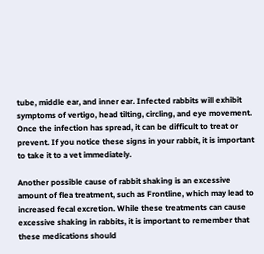tube, middle ear, and inner ear. Infected rabbits will exhibit symptoms of vertigo, head tilting, circling, and eye movement. Once the infection has spread, it can be difficult to treat or prevent. If you notice these signs in your rabbit, it is important to take it to a vet immediately.

Another possible cause of rabbit shaking is an excessive amount of flea treatment, such as Frontline, which may lead to increased fecal excretion. While these treatments can cause excessive shaking in rabbits, it is important to remember that these medications should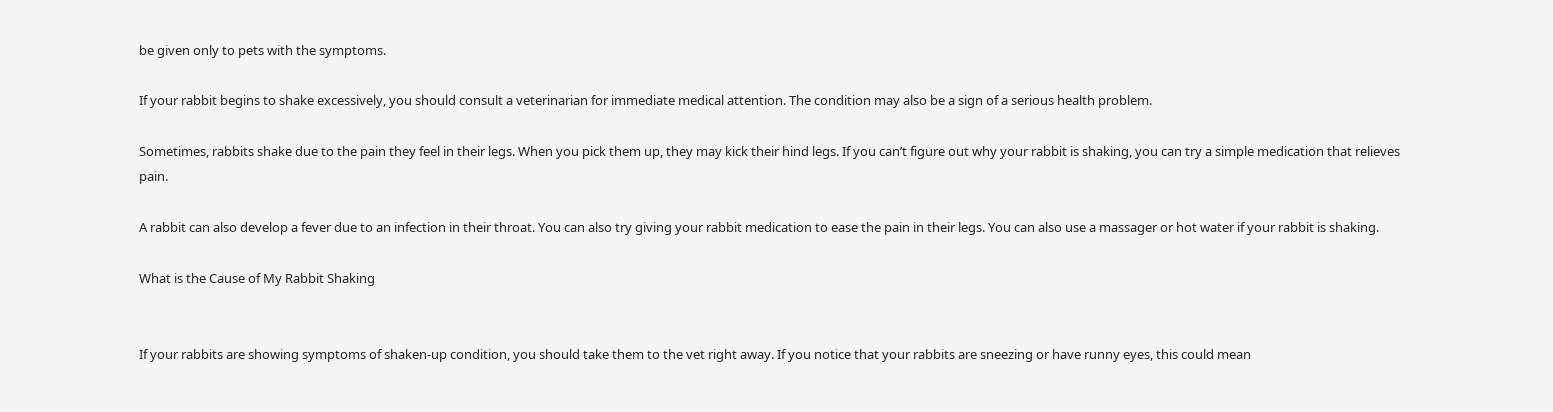be given only to pets with the symptoms.

If your rabbit begins to shake excessively, you should consult a veterinarian for immediate medical attention. The condition may also be a sign of a serious health problem.

Sometimes, rabbits shake due to the pain they feel in their legs. When you pick them up, they may kick their hind legs. If you can’t figure out why your rabbit is shaking, you can try a simple medication that relieves pain.

A rabbit can also develop a fever due to an infection in their throat. You can also try giving your rabbit medication to ease the pain in their legs. You can also use a massager or hot water if your rabbit is shaking.

What is the Cause of My Rabbit Shaking


If your rabbits are showing symptoms of shaken-up condition, you should take them to the vet right away. If you notice that your rabbits are sneezing or have runny eyes, this could mean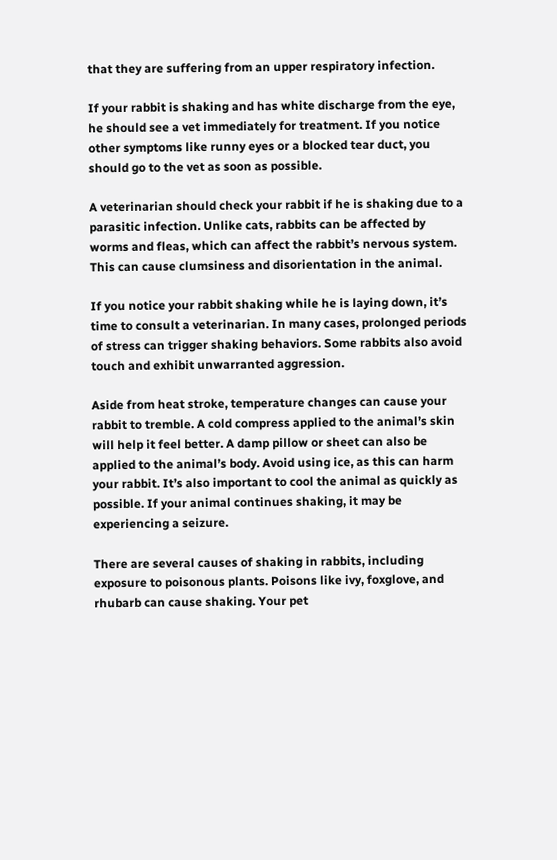that they are suffering from an upper respiratory infection.

If your rabbit is shaking and has white discharge from the eye, he should see a vet immediately for treatment. If you notice other symptoms like runny eyes or a blocked tear duct, you should go to the vet as soon as possible.

A veterinarian should check your rabbit if he is shaking due to a parasitic infection. Unlike cats, rabbits can be affected by worms and fleas, which can affect the rabbit’s nervous system. This can cause clumsiness and disorientation in the animal.

If you notice your rabbit shaking while he is laying down, it’s time to consult a veterinarian. In many cases, prolonged periods of stress can trigger shaking behaviors. Some rabbits also avoid touch and exhibit unwarranted aggression.

Aside from heat stroke, temperature changes can cause your rabbit to tremble. A cold compress applied to the animal’s skin will help it feel better. A damp pillow or sheet can also be applied to the animal’s body. Avoid using ice, as this can harm your rabbit. It’s also important to cool the animal as quickly as possible. If your animal continues shaking, it may be experiencing a seizure.

There are several causes of shaking in rabbits, including exposure to poisonous plants. Poisons like ivy, foxglove, and rhubarb can cause shaking. Your pet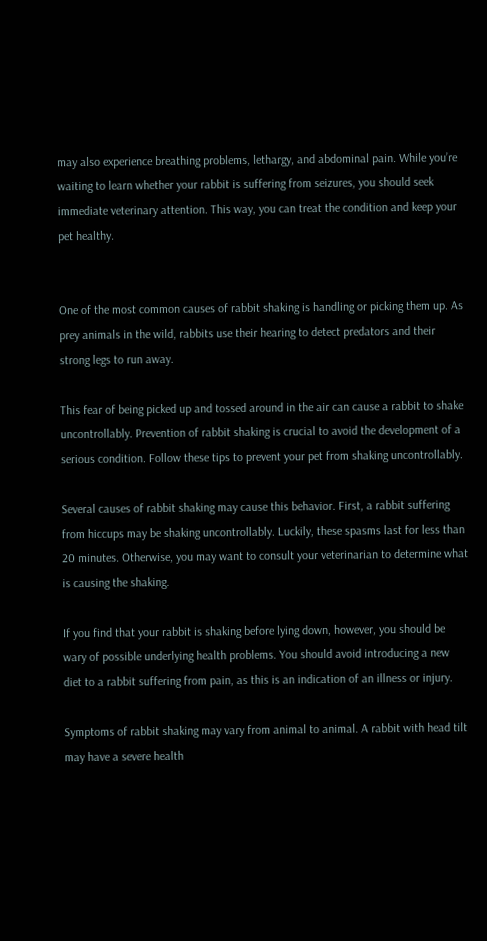may also experience breathing problems, lethargy, and abdominal pain. While you’re waiting to learn whether your rabbit is suffering from seizures, you should seek immediate veterinary attention. This way, you can treat the condition and keep your pet healthy.


One of the most common causes of rabbit shaking is handling or picking them up. As prey animals in the wild, rabbits use their hearing to detect predators and their strong legs to run away.

This fear of being picked up and tossed around in the air can cause a rabbit to shake uncontrollably. Prevention of rabbit shaking is crucial to avoid the development of a serious condition. Follow these tips to prevent your pet from shaking uncontrollably.

Several causes of rabbit shaking may cause this behavior. First, a rabbit suffering from hiccups may be shaking uncontrollably. Luckily, these spasms last for less than 20 minutes. Otherwise, you may want to consult your veterinarian to determine what is causing the shaking.

If you find that your rabbit is shaking before lying down, however, you should be wary of possible underlying health problems. You should avoid introducing a new diet to a rabbit suffering from pain, as this is an indication of an illness or injury.

Symptoms of rabbit shaking may vary from animal to animal. A rabbit with head tilt may have a severe health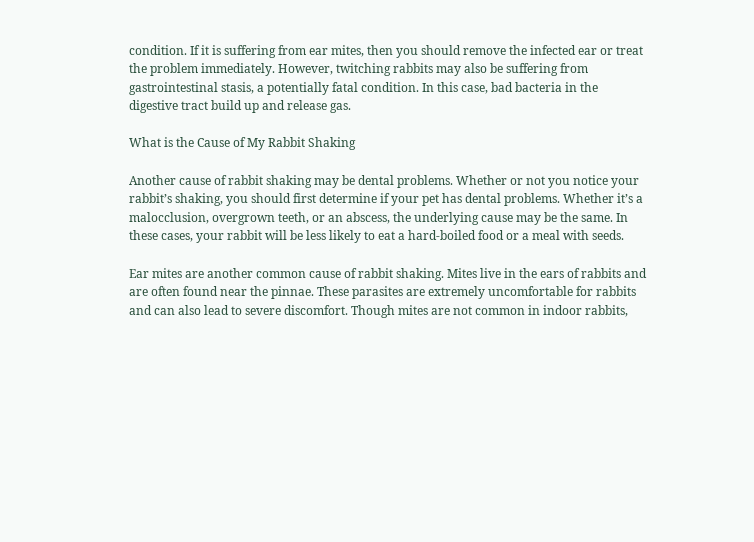condition. If it is suffering from ear mites, then you should remove the infected ear or treat the problem immediately. However, twitching rabbits may also be suffering from gastrointestinal stasis, a potentially fatal condition. In this case, bad bacteria in the digestive tract build up and release gas.

What is the Cause of My Rabbit Shaking

Another cause of rabbit shaking may be dental problems. Whether or not you notice your rabbit’s shaking, you should first determine if your pet has dental problems. Whether it’s a malocclusion, overgrown teeth, or an abscess, the underlying cause may be the same. In these cases, your rabbit will be less likely to eat a hard-boiled food or a meal with seeds.

Ear mites are another common cause of rabbit shaking. Mites live in the ears of rabbits and are often found near the pinnae. These parasites are extremely uncomfortable for rabbits and can also lead to severe discomfort. Though mites are not common in indoor rabbits,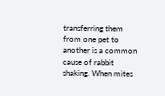transferring them from one pet to another is a common cause of rabbit shaking. When mites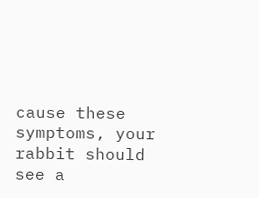cause these symptoms, your rabbit should see a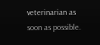veterinarian as soon as possible.